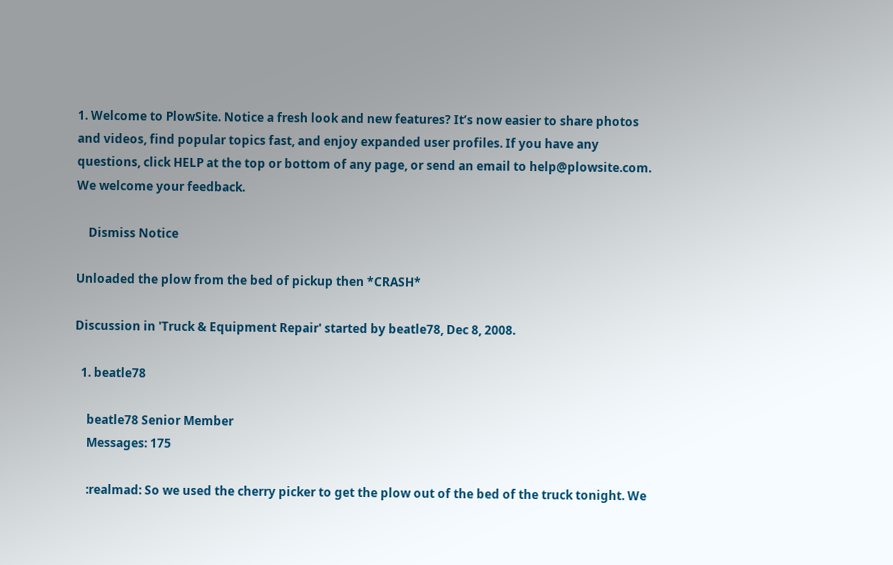1. Welcome to PlowSite. Notice a fresh look and new features? It’s now easier to share photos and videos, find popular topics fast, and enjoy expanded user profiles. If you have any questions, click HELP at the top or bottom of any page, or send an email to help@plowsite.com. We welcome your feedback.

    Dismiss Notice

Unloaded the plow from the bed of pickup then *CRASH*

Discussion in 'Truck & Equipment Repair' started by beatle78, Dec 8, 2008.

  1. beatle78

    beatle78 Senior Member
    Messages: 175

    :realmad: So we used the cherry picker to get the plow out of the bed of the truck tonight. We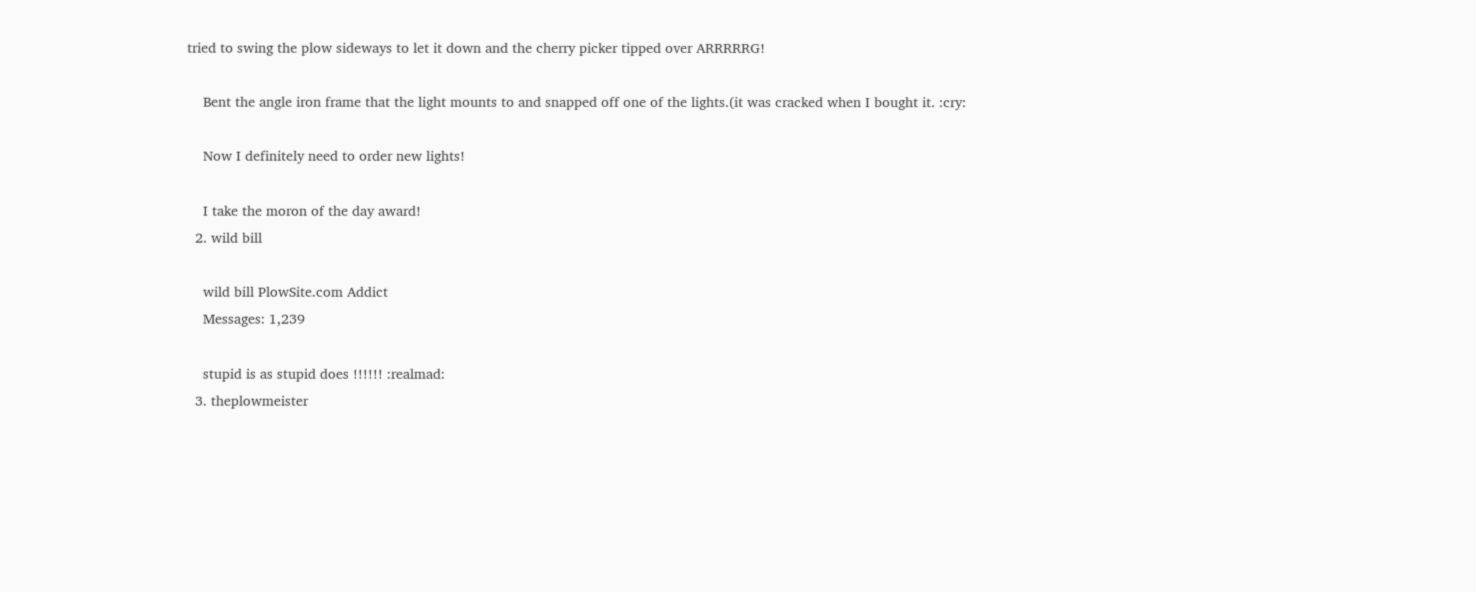tried to swing the plow sideways to let it down and the cherry picker tipped over ARRRRRG!

    Bent the angle iron frame that the light mounts to and snapped off one of the lights.(it was cracked when I bought it. :cry:

    Now I definitely need to order new lights!

    I take the moron of the day award!
  2. wild bill

    wild bill PlowSite.com Addict
    Messages: 1,239

    stupid is as stupid does !!!!!! :realmad:
  3. theplowmeister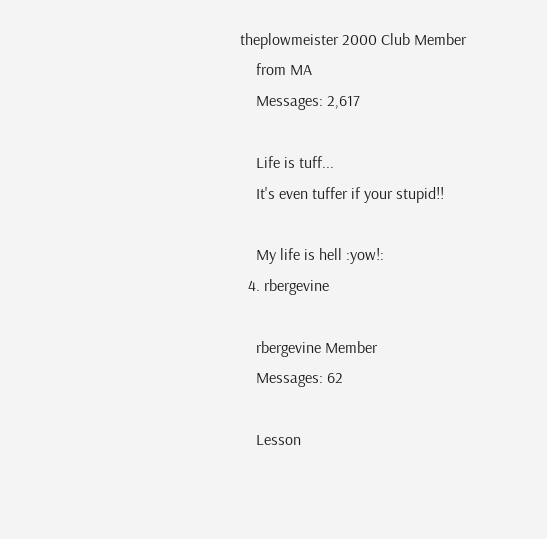theplowmeister 2000 Club Member
    from MA
    Messages: 2,617

    Life is tuff...
    It's even tuffer if your stupid!!

    My life is hell :yow!:
  4. rbergevine

    rbergevine Member
    Messages: 62

    Lesson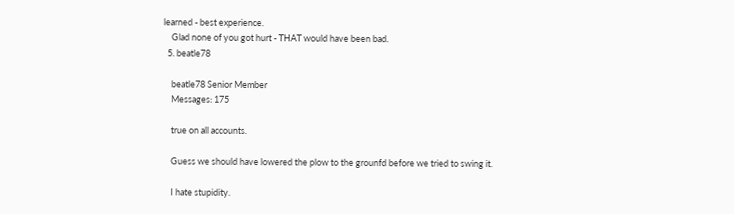learned - best experience.
    Glad none of you got hurt - THAT would have been bad.
  5. beatle78

    beatle78 Senior Member
    Messages: 175

    true on all accounts.

    Guess we should have lowered the plow to the grounfd before we tried to swing it.

    I hate stupidity.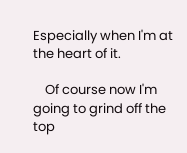Especially when I'm at the heart of it.

    Of course now I'm going to grind off the top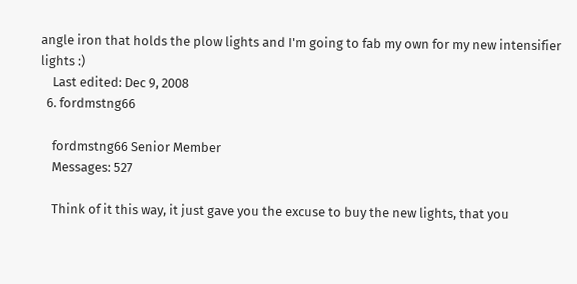angle iron that holds the plow lights and I'm going to fab my own for my new intensifier lights :)
    Last edited: Dec 9, 2008
  6. fordmstng66

    fordmstng66 Senior Member
    Messages: 527

    Think of it this way, it just gave you the excuse to buy the new lights, that you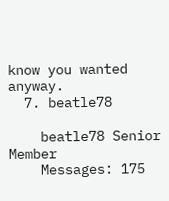know you wanted anyway.
  7. beatle78

    beatle78 Senior Member
    Messages: 175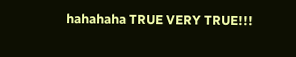hahahaha TRUE VERY TRUE!!!